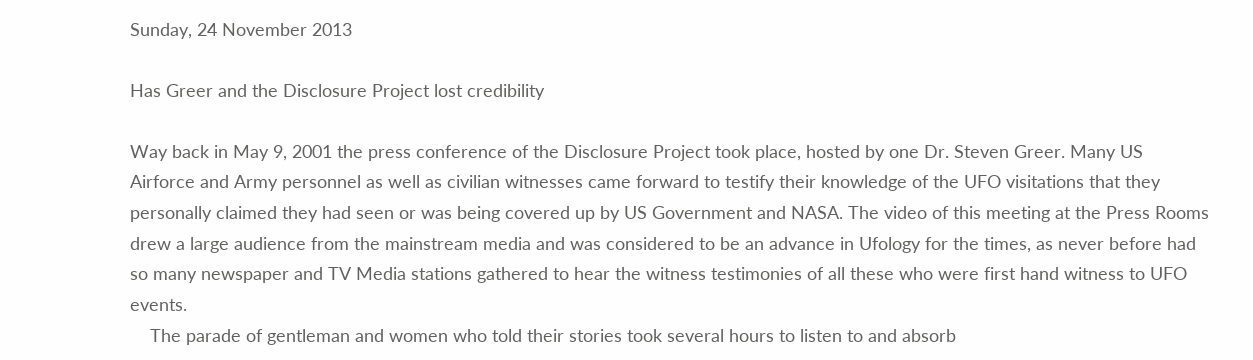Sunday, 24 November 2013

Has Greer and the Disclosure Project lost credibility

Way back in May 9, 2001 the press conference of the Disclosure Project took place, hosted by one Dr. Steven Greer. Many US Airforce and Army personnel as well as civilian witnesses came forward to testify their knowledge of the UFO visitations that they personally claimed they had seen or was being covered up by US Government and NASA. The video of this meeting at the Press Rooms drew a large audience from the mainstream media and was considered to be an advance in Ufology for the times, as never before had so many newspaper and TV Media stations gathered to hear the witness testimonies of all these who were first hand witness to UFO events.
    The parade of gentleman and women who told their stories took several hours to listen to and absorb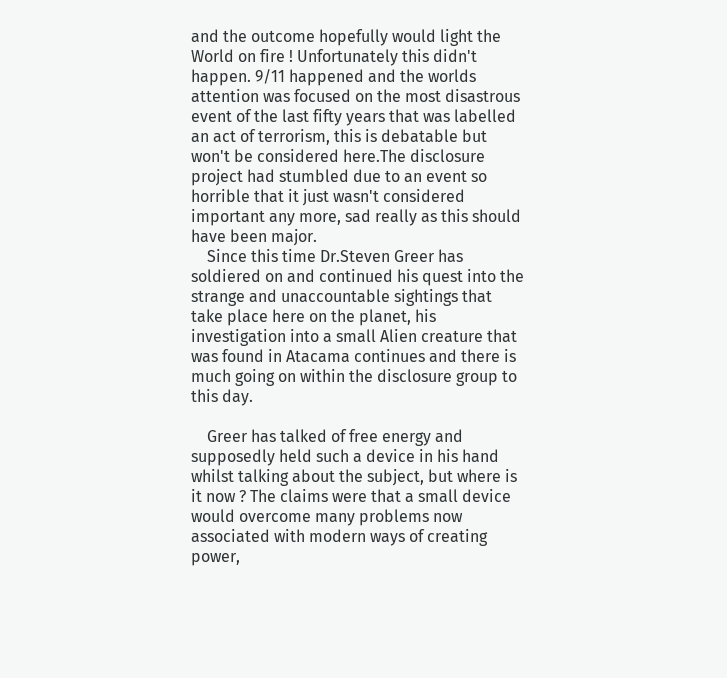and the outcome hopefully would light the World on fire ! Unfortunately this didn't happen. 9/11 happened and the worlds attention was focused on the most disastrous event of the last fifty years that was labelled an act of terrorism, this is debatable but won't be considered here.The disclosure project had stumbled due to an event so horrible that it just wasn't considered important any more, sad really as this should have been major.
    Since this time Dr.Steven Greer has soldiered on and continued his quest into the strange and unaccountable sightings that take place here on the planet, his investigation into a small Alien creature that was found in Atacama continues and there is much going on within the disclosure group to this day.

    Greer has talked of free energy and supposedly held such a device in his hand whilst talking about the subject, but where is it now ? The claims were that a small device would overcome many problems now associated with modern ways of creating power,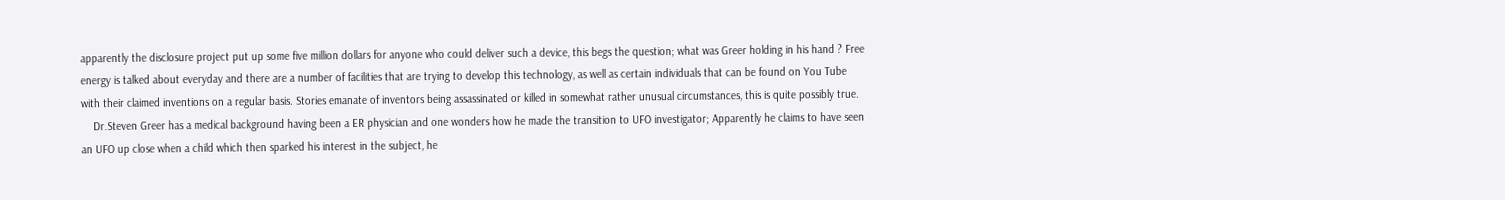apparently the disclosure project put up some five million dollars for anyone who could deliver such a device, this begs the question; what was Greer holding in his hand ? Free energy is talked about everyday and there are a number of facilities that are trying to develop this technology, as well as certain individuals that can be found on You Tube with their claimed inventions on a regular basis. Stories emanate of inventors being assassinated or killed in somewhat rather unusual circumstances, this is quite possibly true.
    Dr.Steven Greer has a medical background having been a ER physician and one wonders how he made the transition to UFO investigator; Apparently he claims to have seen an UFO up close when a child which then sparked his interest in the subject, he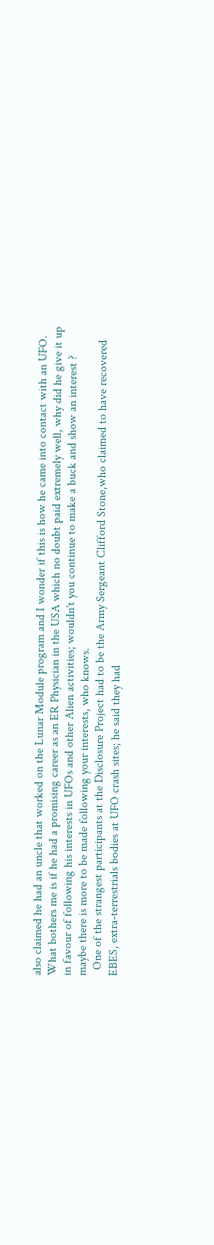also claimed he had an uncle that worked on the Lunar Module program and I wonder if this is how he came into contact with an UFO. What bothers me is if he had a promising career as an ER Physician in the USA which no doubt paid extremely well, why did he give it up in favour of following his interests in UFOs and other Alien activities; wouldn't you continue to make a buck and show an interest ? maybe there is more to be made following your interests, who knows.
  One of the strangest participants at the Disclosure Project had to be the Army Sergeant Clifford Stone,who claimed to have recovered EBES, extra-terrestrials bodies at UFO crash sites; he said they had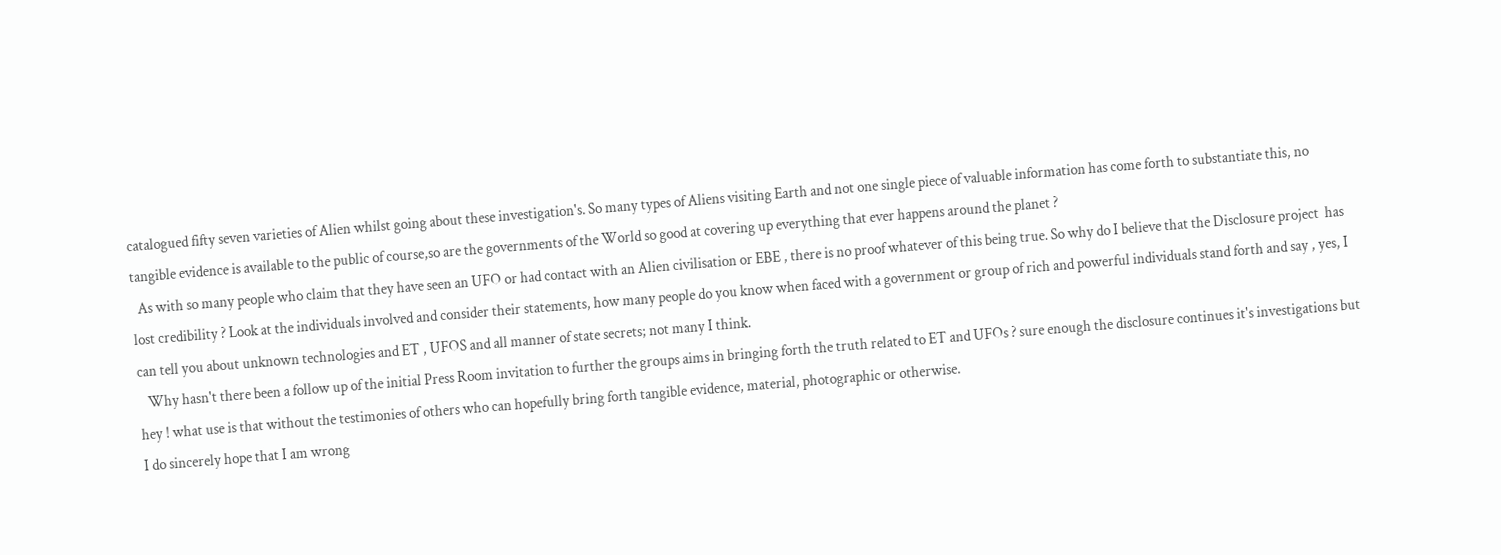catalogued fifty seven varieties of Alien whilst going about these investigation's. So many types of Aliens visiting Earth and not one single piece of valuable information has come forth to substantiate this, no tangible evidence is available to the public of course,so are the governments of the World so good at covering up everything that ever happens around the planet ?
  As with so many people who claim that they have seen an UFO or had contact with an Alien civilisation or EBE , there is no proof whatever of this being true. So why do I believe that the Disclosure project  has lost credibility ? Look at the individuals involved and consider their statements, how many people do you know when faced with a government or group of rich and powerful individuals stand forth and say , yes, I can tell you about unknown technologies and ET , UFOS and all manner of state secrets; not many I think.
   Why hasn't there been a follow up of the initial Press Room invitation to further the groups aims in bringing forth the truth related to ET and UFOs ? sure enough the disclosure continues it's investigations but hey ! what use is that without the testimonies of others who can hopefully bring forth tangible evidence, material, photographic or otherwise.
I do sincerely hope that I am wrong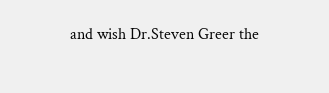and wish Dr.Steven Greer the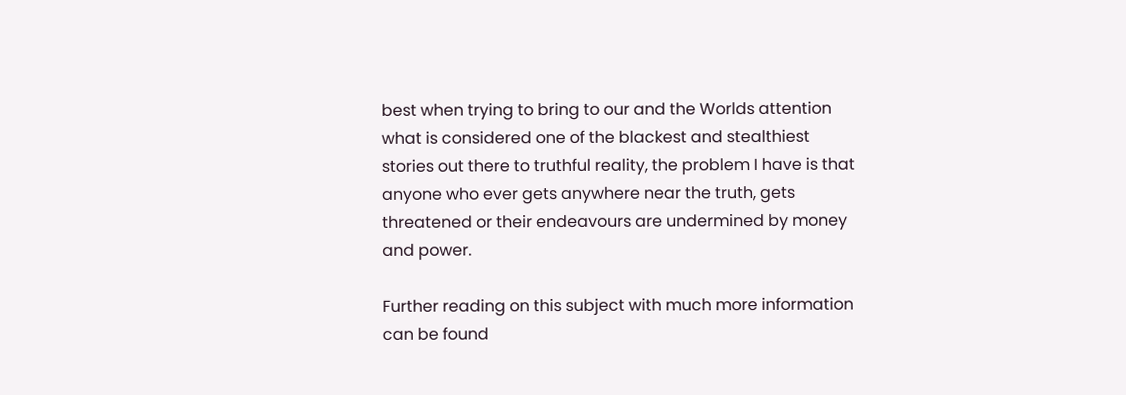best when trying to bring to our and the Worlds attention what is considered one of the blackest and stealthiest stories out there to truthful reality, the problem I have is that anyone who ever gets anywhere near the truth, gets threatened or their endeavours are undermined by money and power.

Further reading on this subject with much more information can be found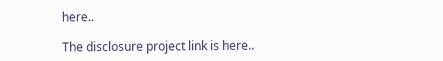here..

The disclosure project link is here..